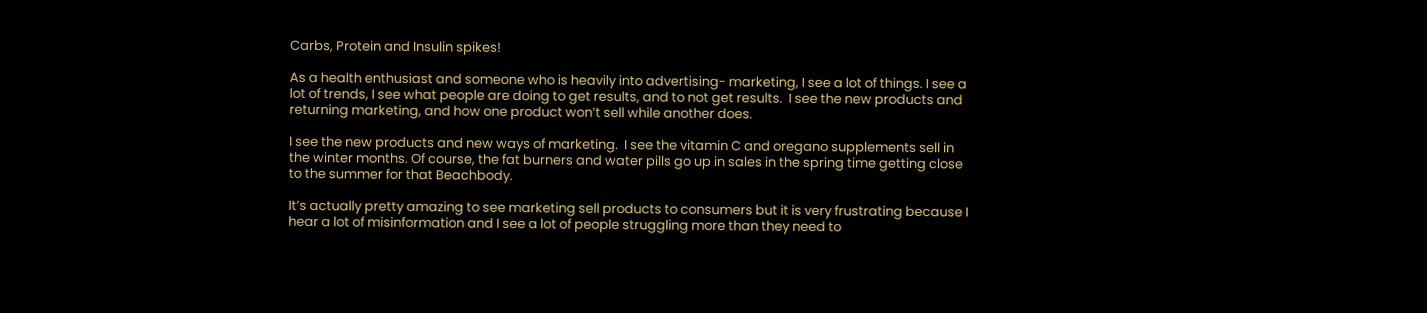Carbs, Protein and Insulin spikes!

As a health enthusiast and someone who is heavily into advertising- marketing, I see a lot of things. I see a lot of trends, I see what people are doing to get results, and to not get results.  I see the new products and returning marketing, and how one product won’t sell while another does.

I see the new products and new ways of marketing.  I see the vitamin C and oregano supplements sell in the winter months. Of course, the fat burners and water pills go up in sales in the spring time getting close to the summer for that Beachbody.

It’s actually pretty amazing to see marketing sell products to consumers but it is very frustrating because I hear a lot of misinformation and I see a lot of people struggling more than they need to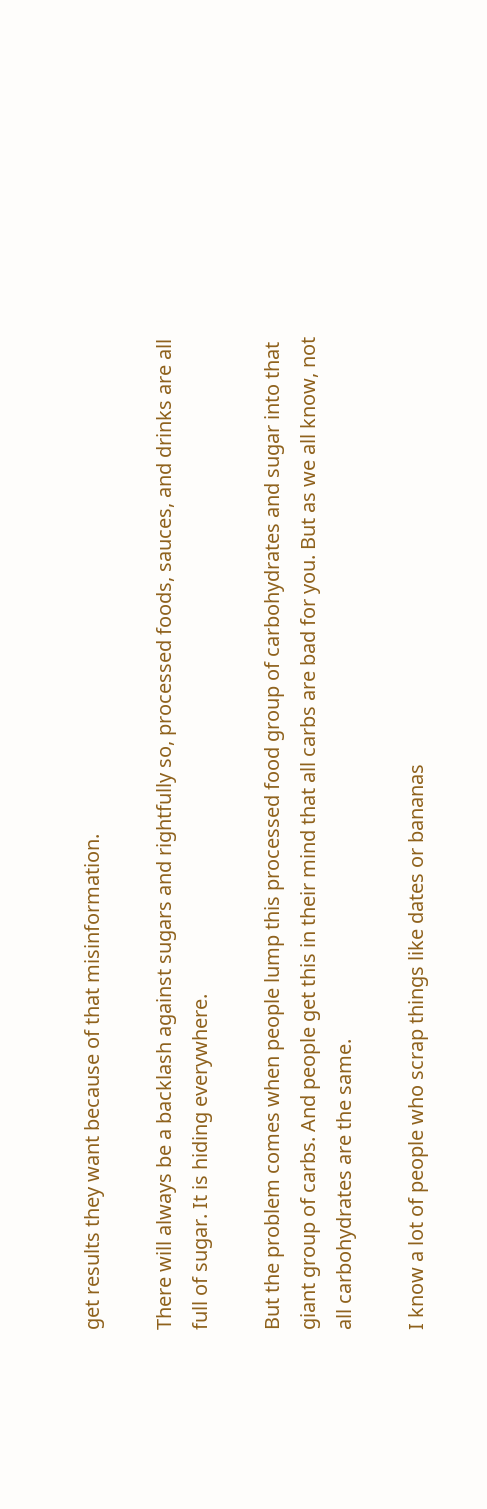get results they want because of that misinformation.

There will always be a backlash against sugars and rightfully so, processed foods, sauces, and drinks are all full of sugar. It is hiding everywhere.

But the problem comes when people lump this processed food group of carbohydrates and sugar into that giant group of carbs. And people get this in their mind that all carbs are bad for you. But as we all know, not all carbohydrates are the same.

I know a lot of people who scrap things like dates or bananas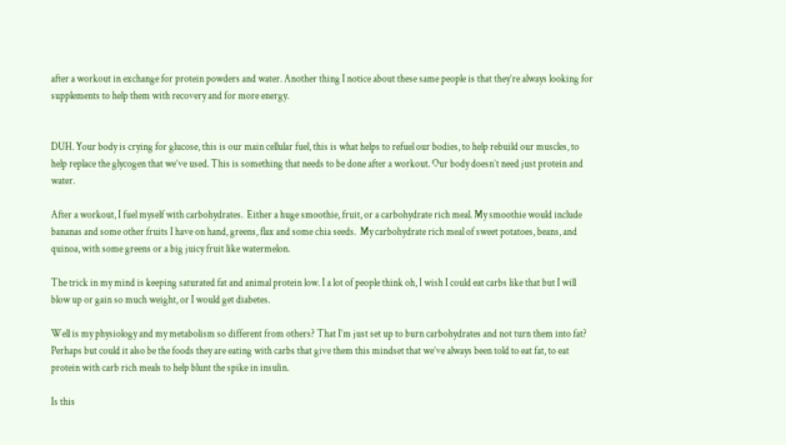after a workout in exchange for protein powders and water. Another thing I notice about these same people is that they’re always looking for supplements to help them with recovery and for more energy.


DUH. Your body is crying for glucose, this is our main cellular fuel, this is what helps to refuel our bodies, to help rebuild our muscles, to help replace the glycogen that we’ve used. This is something that needs to be done after a workout. Our body doesn’t need just protein and water.

After a workout, I fuel myself with carbohydrates.  Either a huge smoothie, fruit, or a carbohydrate rich meal. My smoothie would include bananas and some other fruits I have on hand, greens, flax and some chia seeds.  My carbohydrate rich meal of sweet potatoes, beans, and quinoa, with some greens or a big juicy fruit like watermelon.

The trick in my mind is keeping saturated fat and animal protein low. I a lot of people think oh, I wish I could eat carbs like that but I will blow up or gain so much weight, or I would get diabetes.

Well is my physiology and my metabolism so different from others? That I’m just set up to burn carbohydrates and not turn them into fat? Perhaps but could it also be the foods they are eating with carbs that give them this mindset that we’ve always been told to eat fat, to eat protein with carb rich meals to help blunt the spike in insulin.

Is this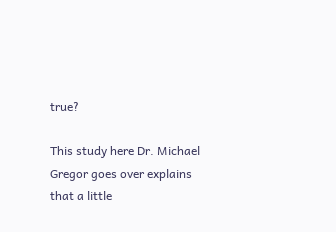true?

This study here Dr. Michael Gregor goes over explains that a little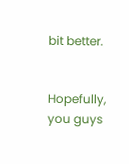bit better.


Hopefully, you guys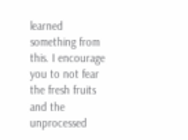learned something from this. I encourage you to not fear the fresh fruits and the unprocessed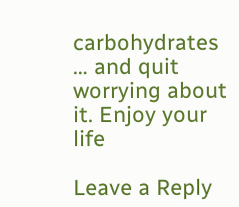carbohydrates … and quit worrying about it. Enjoy your life

Leave a Reply